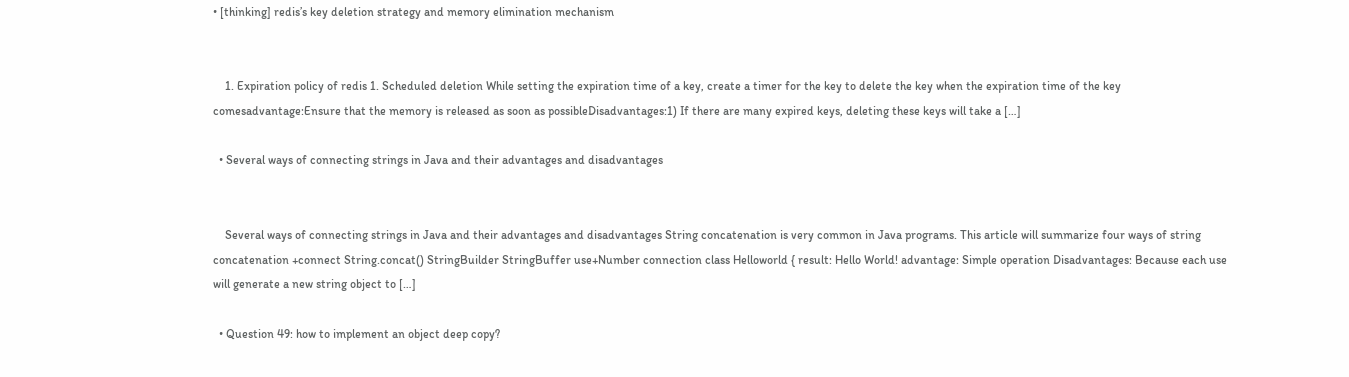• [thinking] redis’s key deletion strategy and memory elimination mechanism


    1. Expiration policy of redis 1. Scheduled deletion While setting the expiration time of a key, create a timer for the key to delete the key when the expiration time of the key comesadvantage:Ensure that the memory is released as soon as possibleDisadvantages:1) If there are many expired keys, deleting these keys will take a […]

  • Several ways of connecting strings in Java and their advantages and disadvantages


    Several ways of connecting strings in Java and their advantages and disadvantages String concatenation is very common in Java programs. This article will summarize four ways of string concatenation +connect String.concat() StringBuilder StringBuffer use+Number connection class Helloworld { result: Hello World! advantage: Simple operation Disadvantages: Because each use will generate a new string object to […]

  • Question 49: how to implement an object deep copy?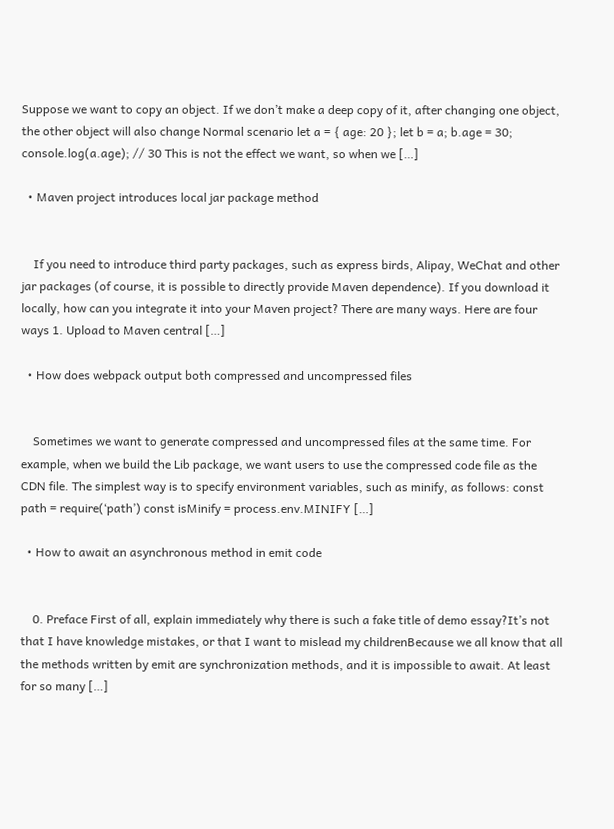Suppose we want to copy an object. If we don’t make a deep copy of it, after changing one object, the other object will also change Normal scenario let a = { age: 20 }; let b = a; b.age = 30; console.log(a.age); // 30 This is not the effect we want, so when we […]

  • Maven project introduces local jar package method


    If you need to introduce third party packages, such as express birds, Alipay, WeChat and other jar packages (of course, it is possible to directly provide Maven dependence). If you download it locally, how can you integrate it into your Maven project? There are many ways. Here are four ways 1. Upload to Maven central […]

  • How does webpack output both compressed and uncompressed files


    Sometimes we want to generate compressed and uncompressed files at the same time. For example, when we build the Lib package, we want users to use the compressed code file as the CDN file. The simplest way is to specify environment variables, such as minify, as follows: const path = require(‘path’) const isMinify = process.env.MINIFY […]

  • How to await an asynchronous method in emit code


    0. Preface First of all, explain immediately why there is such a fake title of demo essay?It’s not that I have knowledge mistakes, or that I want to mislead my childrenBecause we all know that all the methods written by emit are synchronization methods, and it is impossible to await. At least for so many […]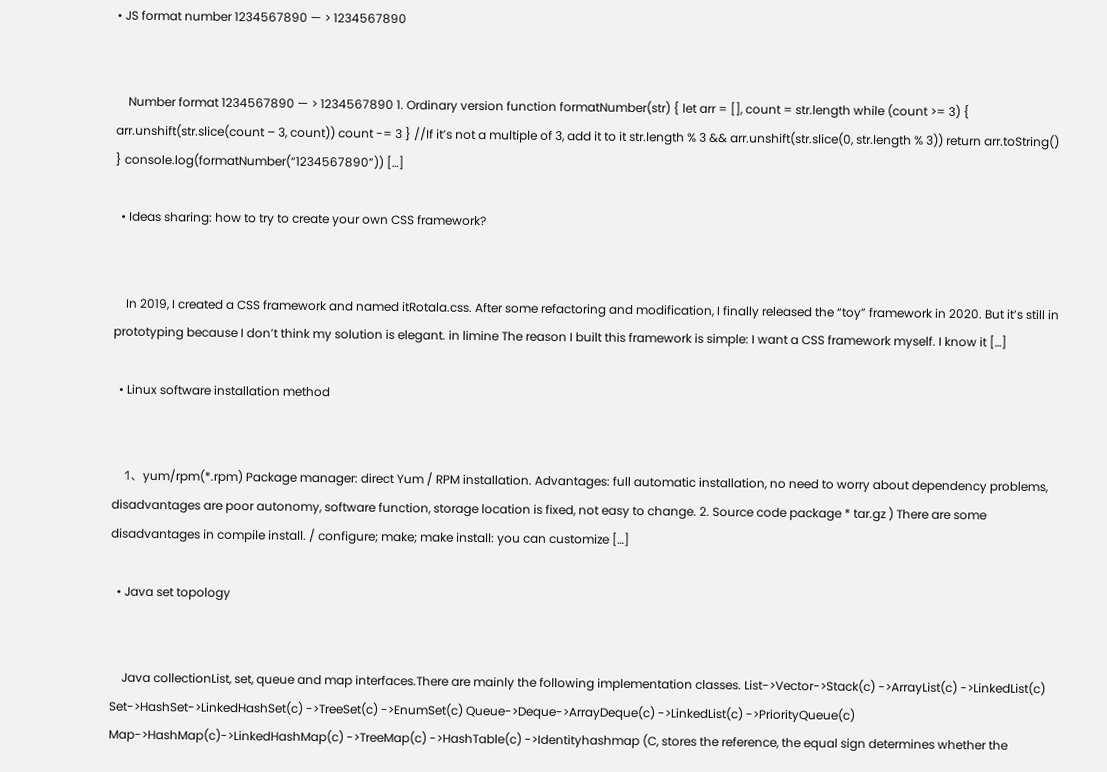• JS format number 1234567890 — > 1234567890


    Number format 1234567890 — > 1234567890 1. Ordinary version function formatNumber(str) { let arr = [], count = str.length while (count >= 3) { arr.unshift(str.slice(count – 3, count)) count -= 3 } //If it’s not a multiple of 3, add it to it str.length % 3 && arr.unshift(str.slice(0, str.length % 3)) return arr.toString() } console.log(formatNumber(“1234567890”)) […]

  • Ideas sharing: how to try to create your own CSS framework?


    In 2019, I created a CSS framework and named itRotala.css. After some refactoring and modification, I finally released the “toy” framework in 2020. But it’s still in prototyping because I don’t think my solution is elegant. in limine The reason I built this framework is simple: I want a CSS framework myself. I know it […]

  • Linux software installation method


    1、yum/rpm(*.rpm) Package manager: direct Yum / RPM installation. Advantages: full automatic installation, no need to worry about dependency problems, disadvantages are poor autonomy, software function, storage location is fixed, not easy to change. 2. Source code package * tar.gz ) There are some disadvantages in compile install. / configure; make; make install: you can customize […]

  • Java set topology


    Java collectionList, set, queue and map interfaces.There are mainly the following implementation classes. List->Vector->Stack(c) ->ArrayList(c) ->LinkedList(c) Set->HashSet->LinkedHashSet(c) ->TreeSet(c) ->EnumSet(c) Queue->Deque->ArrayDeque(c) ->LinkedList(c) ->PriorityQueue(c) Map->HashMap(c)->LinkedHashMap(c) ->TreeMap(c) ->HashTable(c) ->Identityhashmap (C, stores the reference, the equal sign determines whether the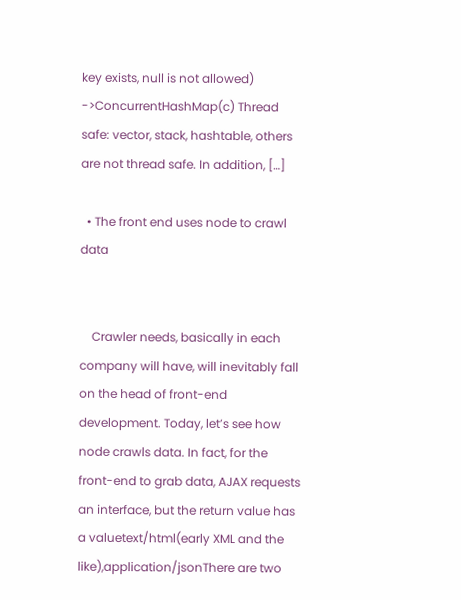key exists, null is not allowed) ->ConcurrentHashMap(c) Thread safe: vector, stack, hashtable, others are not thread safe. In addition, […]

  • The front end uses node to crawl data


    Crawler needs, basically in each company will have, will inevitably fall on the head of front-end development. Today, let’s see how node crawls data. In fact, for the front-end to grab data, AJAX requests an interface, but the return value has a valuetext/html(early XML and the like),application/jsonThere are two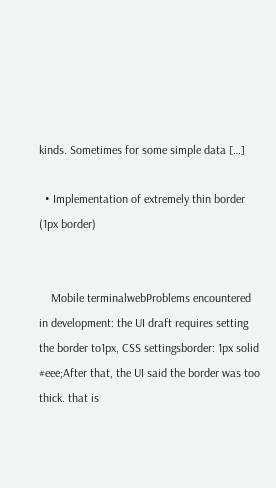kinds. Sometimes for some simple data […]

  • Implementation of extremely thin border (1px border)


    Mobile terminalwebProblems encountered in development: the UI draft requires setting the border to1px, CSS settingsborder: 1px solid #eee;After that, the UI said the border was too thick. that is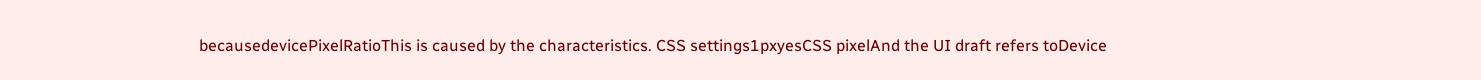becausedevicePixelRatioThis is caused by the characteristics. CSS settings1pxyesCSS pixelAnd the UI draft refers toDevice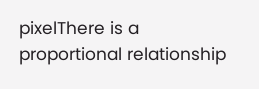pixelThere is a proportional relationship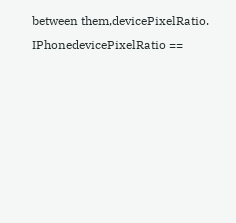between them,devicePixelRatio. IPhonedevicePixelRatio ==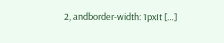2, andborder-width: 1pxIt […]